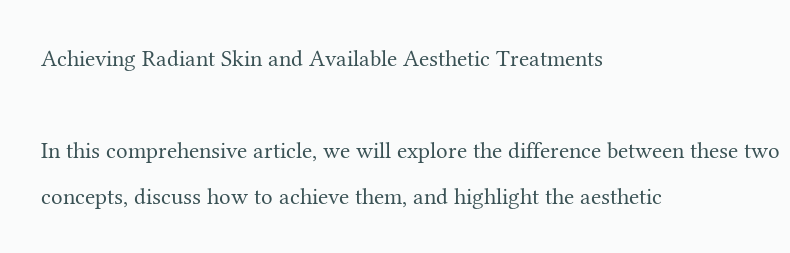Achieving Radiant Skin and Available Aesthetic Treatments

In this comprehensive article, we will explore the difference between these two concepts, discuss how to achieve them, and highlight the aesthetic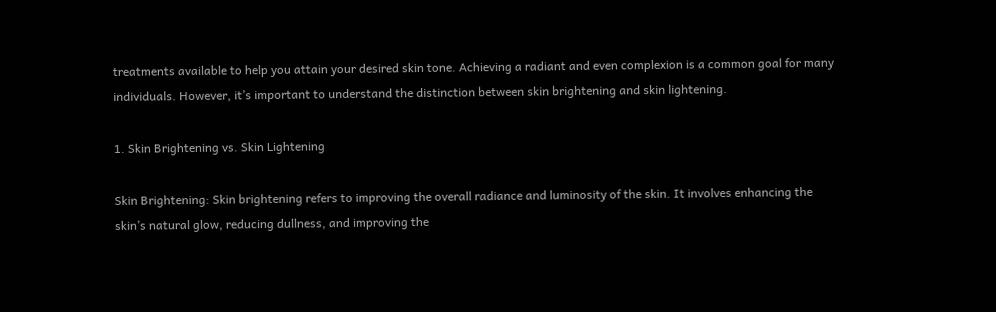treatments available to help you attain your desired skin tone. Achieving a radiant and even complexion is a common goal for many individuals. However, it’s important to understand the distinction between skin brightening and skin lightening.

1. Skin Brightening vs. Skin Lightening

Skin Brightening: Skin brightening refers to improving the overall radiance and luminosity of the skin. It involves enhancing the skin’s natural glow, reducing dullness, and improving the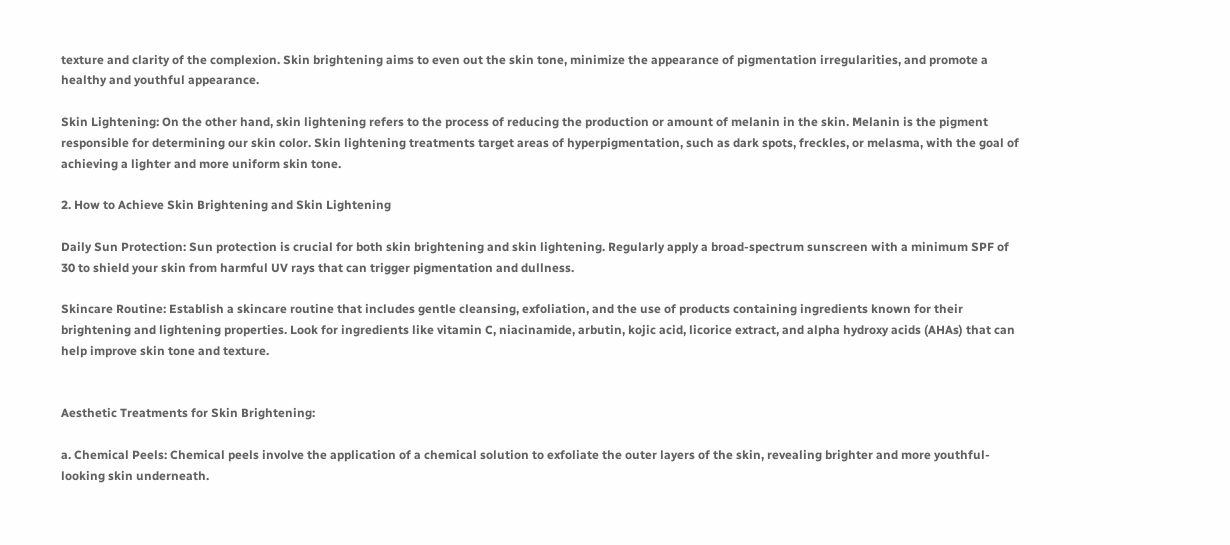texture and clarity of the complexion. Skin brightening aims to even out the skin tone, minimize the appearance of pigmentation irregularities, and promote a healthy and youthful appearance.

Skin Lightening: On the other hand, skin lightening refers to the process of reducing the production or amount of melanin in the skin. Melanin is the pigment responsible for determining our skin color. Skin lightening treatments target areas of hyperpigmentation, such as dark spots, freckles, or melasma, with the goal of achieving a lighter and more uniform skin tone.

2. How to Achieve Skin Brightening and Skin Lightening

Daily Sun Protection: Sun protection is crucial for both skin brightening and skin lightening. Regularly apply a broad-spectrum sunscreen with a minimum SPF of 30 to shield your skin from harmful UV rays that can trigger pigmentation and dullness.

Skincare Routine: Establish a skincare routine that includes gentle cleansing, exfoliation, and the use of products containing ingredients known for their brightening and lightening properties. Look for ingredients like vitamin C, niacinamide, arbutin, kojic acid, licorice extract, and alpha hydroxy acids (AHAs) that can help improve skin tone and texture.


Aesthetic Treatments for Skin Brightening:

a. Chemical Peels: Chemical peels involve the application of a chemical solution to exfoliate the outer layers of the skin, revealing brighter and more youthful-looking skin underneath.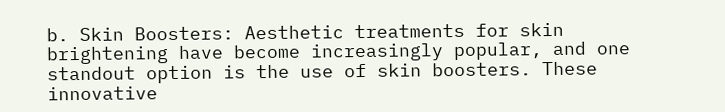b. Skin Boosters: Aesthetic treatments for skin brightening have become increasingly popular, and one standout option is the use of skin boosters. These innovative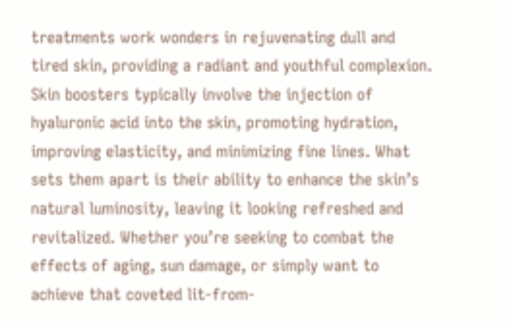treatments work wonders in rejuvenating dull and tired skin, providing a radiant and youthful complexion. Skin boosters typically involve the injection of hyaluronic acid into the skin, promoting hydration, improving elasticity, and minimizing fine lines. What sets them apart is their ability to enhance the skin’s natural luminosity, leaving it looking refreshed and revitalized. Whether you’re seeking to combat the effects of aging, sun damage, or simply want to achieve that coveted lit-from-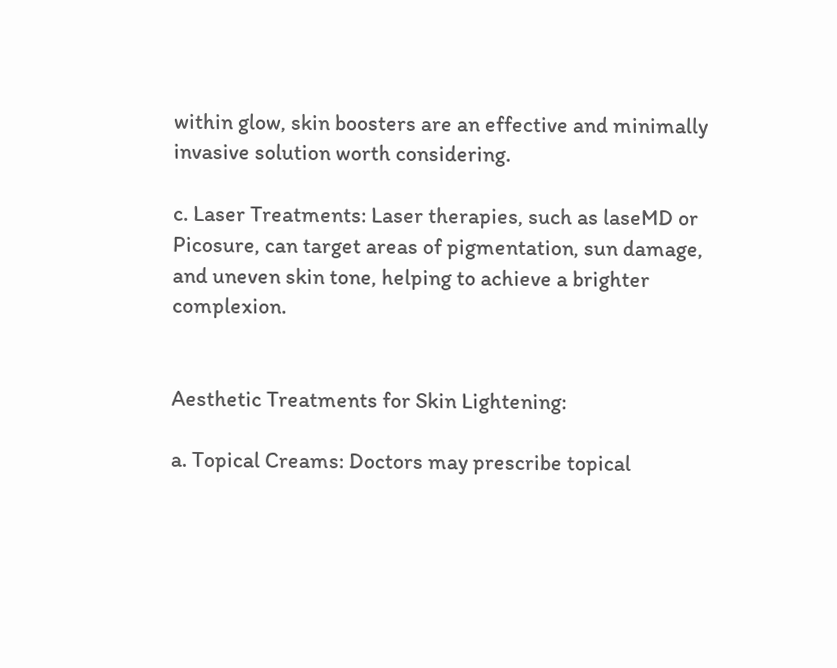within glow, skin boosters are an effective and minimally invasive solution worth considering.

c. Laser Treatments: Laser therapies, such as laseMD or Picosure, can target areas of pigmentation, sun damage, and uneven skin tone, helping to achieve a brighter complexion.


Aesthetic Treatments for Skin Lightening:

a. Topical Creams: Doctors may prescribe topical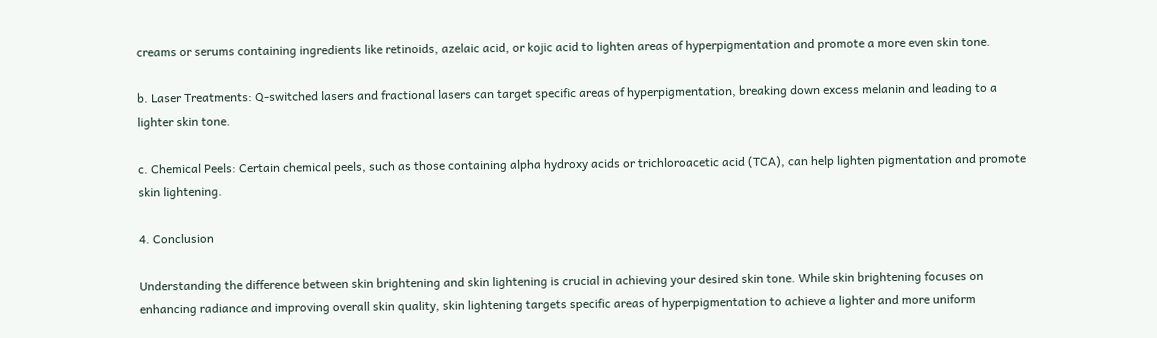creams or serums containing ingredients like retinoids, azelaic acid, or kojic acid to lighten areas of hyperpigmentation and promote a more even skin tone.

b. Laser Treatments: Q-switched lasers and fractional lasers can target specific areas of hyperpigmentation, breaking down excess melanin and leading to a lighter skin tone.

c. Chemical Peels: Certain chemical peels, such as those containing alpha hydroxy acids or trichloroacetic acid (TCA), can help lighten pigmentation and promote skin lightening.

4. Conclusion

Understanding the difference between skin brightening and skin lightening is crucial in achieving your desired skin tone. While skin brightening focuses on enhancing radiance and improving overall skin quality, skin lightening targets specific areas of hyperpigmentation to achieve a lighter and more uniform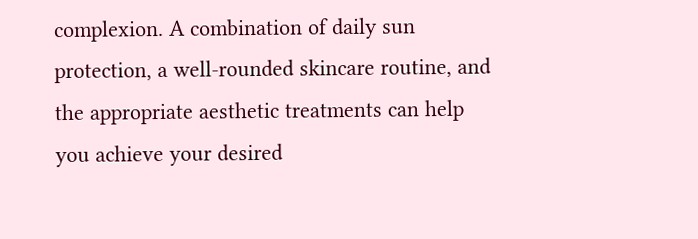complexion. A combination of daily sun protection, a well-rounded skincare routine, and the appropriate aesthetic treatments can help you achieve your desired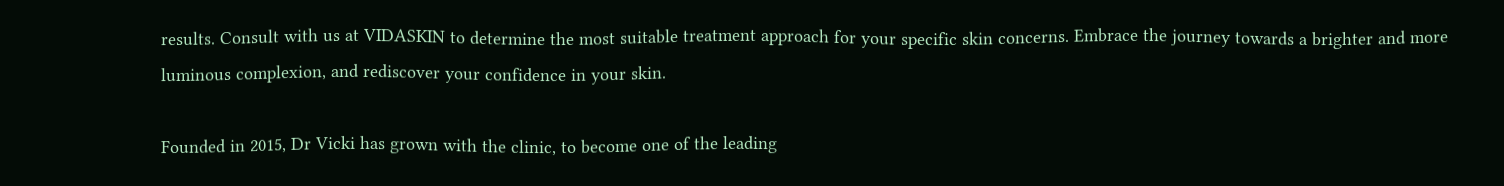results. Consult with us at VIDASKIN to determine the most suitable treatment approach for your specific skin concerns. Embrace the journey towards a brighter and more luminous complexion, and rediscover your confidence in your skin.

Founded in 2015, Dr Vicki has grown with the clinic, to become one of the leading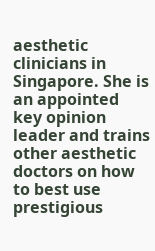aesthetic clinicians in Singapore. She is an appointed key opinion leader and trains other aesthetic doctors on how to best use prestigious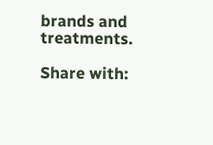brands and treatments.

Share with: